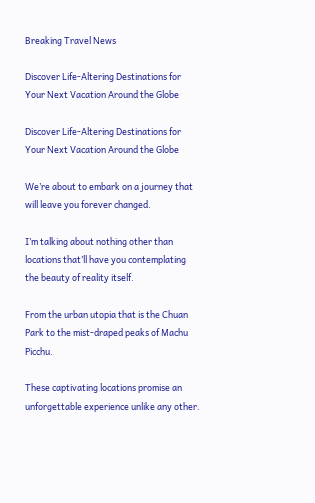Breaking Travel News

Discover Life-Altering Destinations for Your Next Vacation Around the Globe

Discover Life-Altering Destinations for Your Next Vacation Around the Globe

We’re about to embark on a journey that will leave you forever changed.

I’m talking about nothing other than locations that’ll have you contemplating the beauty of reality itself.

From the urban utopia that is the Chuan Park to the mist-draped peaks of Machu Picchu.

These captivating locations promise an unforgettable experience unlike any other.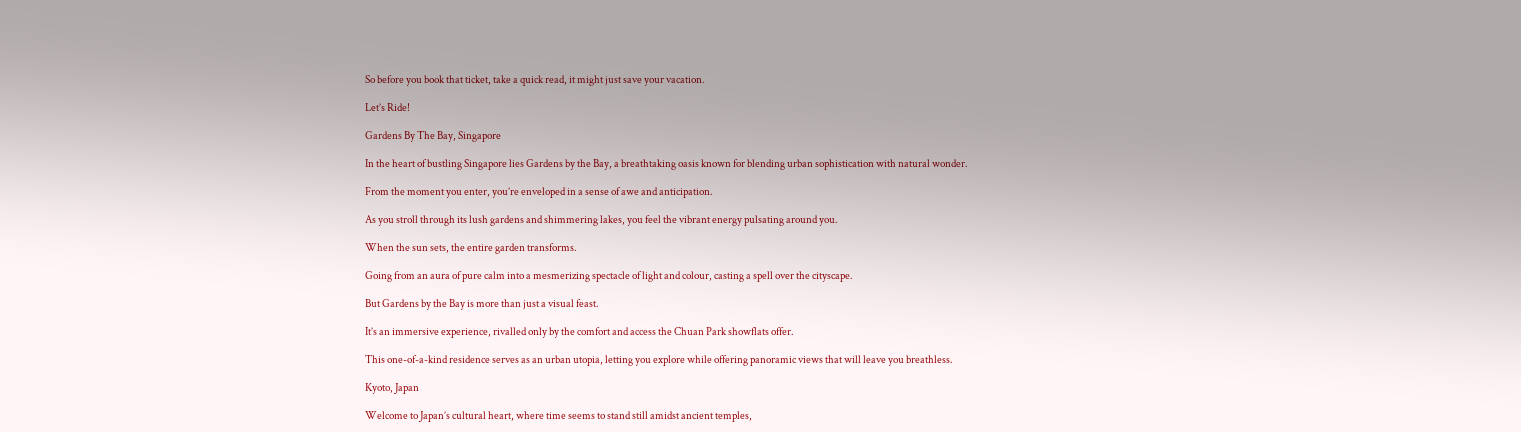So before you book that ticket, take a quick read, it might just save your vacation.

Let’s Ride!

Gardens By The Bay, Singapore

In the heart of bustling Singapore lies Gardens by the Bay, a breathtaking oasis known for blending urban sophistication with natural wonder.

From the moment you enter, you’re enveloped in a sense of awe and anticipation.

As you stroll through its lush gardens and shimmering lakes, you feel the vibrant energy pulsating around you.

When the sun sets, the entire garden transforms.

Going from an aura of pure calm into a mesmerizing spectacle of light and colour, casting a spell over the cityscape.

But Gardens by the Bay is more than just a visual feast.

It’s an immersive experience, rivalled only by the comfort and access the Chuan Park showflats offer.

This one-of-a-kind residence serves as an urban utopia, letting you explore while offering panoramic views that will leave you breathless.

Kyoto, Japan

Welcome to Japan’s cultural heart, where time seems to stand still amidst ancient temples,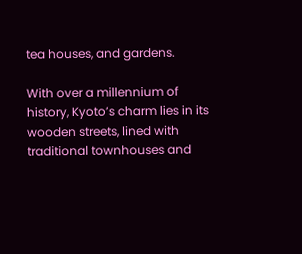tea houses, and gardens.

With over a millennium of history, Kyoto’s charm lies in its wooden streets, lined with traditional townhouses and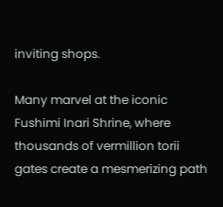inviting shops.

Many marvel at the iconic Fushimi Inari Shrine, where thousands of vermillion torii gates create a mesmerizing path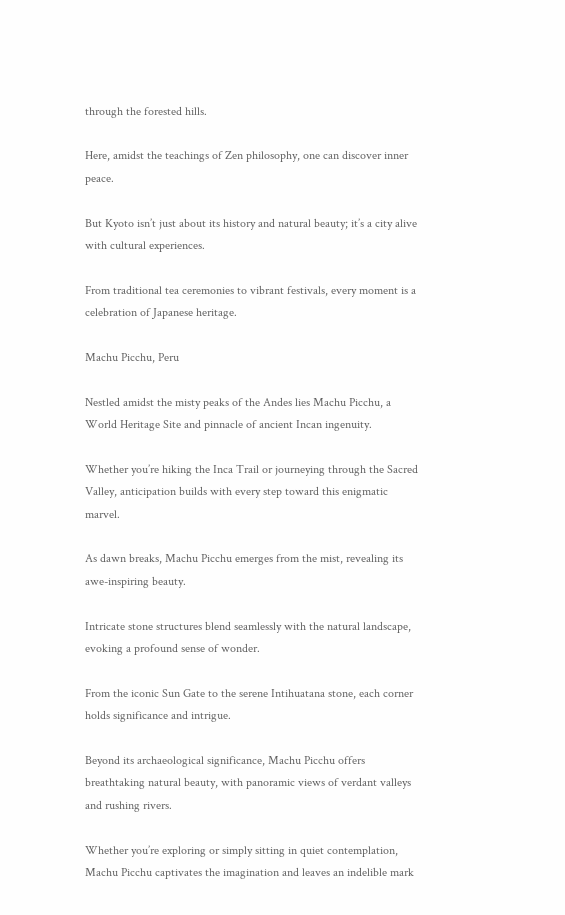through the forested hills.

Here, amidst the teachings of Zen philosophy, one can discover inner peace.

But Kyoto isn’t just about its history and natural beauty; it’s a city alive with cultural experiences.

From traditional tea ceremonies to vibrant festivals, every moment is a celebration of Japanese heritage.

Machu Picchu, Peru

Nestled amidst the misty peaks of the Andes lies Machu Picchu, a World Heritage Site and pinnacle of ancient Incan ingenuity.

Whether you’re hiking the Inca Trail or journeying through the Sacred Valley, anticipation builds with every step toward this enigmatic marvel.

As dawn breaks, Machu Picchu emerges from the mist, revealing its awe-inspiring beauty.

Intricate stone structures blend seamlessly with the natural landscape, evoking a profound sense of wonder.

From the iconic Sun Gate to the serene Intihuatana stone, each corner holds significance and intrigue.

Beyond its archaeological significance, Machu Picchu offers breathtaking natural beauty, with panoramic views of verdant valleys and rushing rivers.

Whether you’re exploring or simply sitting in quiet contemplation, Machu Picchu captivates the imagination and leaves an indelible mark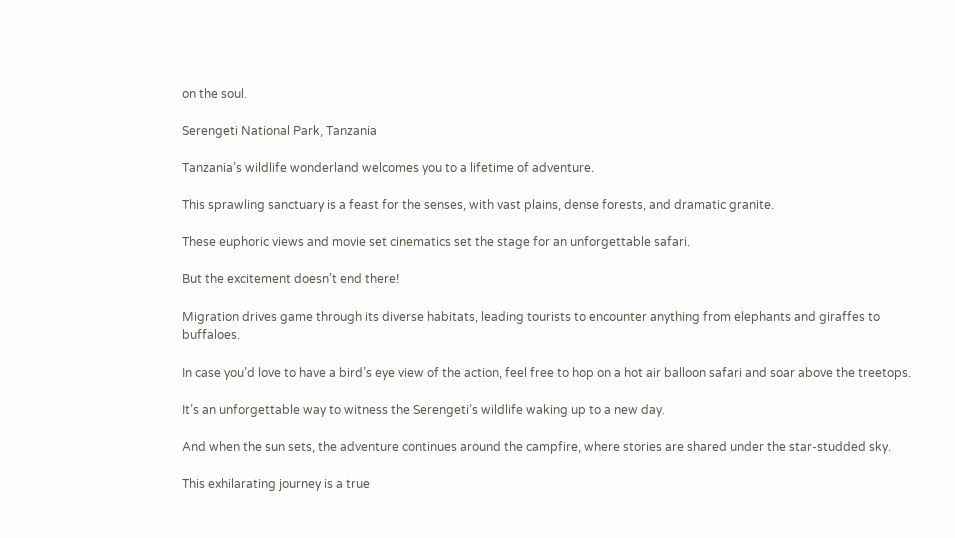on the soul.

Serengeti National Park, Tanzania

Tanzania’s wildlife wonderland welcomes you to a lifetime of adventure.

This sprawling sanctuary is a feast for the senses, with vast plains, dense forests, and dramatic granite.

These euphoric views and movie set cinematics set the stage for an unforgettable safari.

But the excitement doesn’t end there!

Migration drives game through its diverse habitats, leading tourists to encounter anything from elephants and giraffes to buffaloes.

In case you’d love to have a bird’s eye view of the action, feel free to hop on a hot air balloon safari and soar above the treetops.

It’s an unforgettable way to witness the Serengeti’s wildlife waking up to a new day.

And when the sun sets, the adventure continues around the campfire, where stories are shared under the star-studded sky.

This exhilarating journey is a true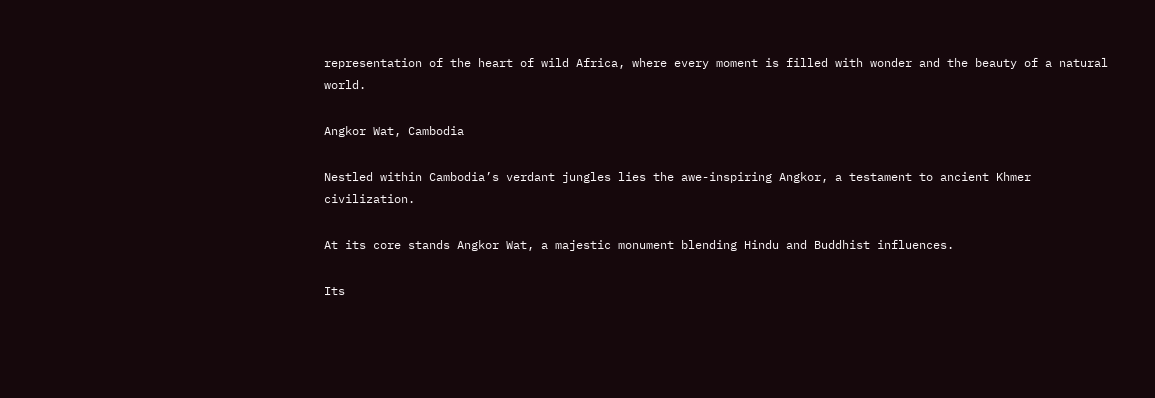representation of the heart of wild Africa, where every moment is filled with wonder and the beauty of a natural world.

Angkor Wat, Cambodia

Nestled within Cambodia’s verdant jungles lies the awe-inspiring Angkor, a testament to ancient Khmer civilization.

At its core stands Angkor Wat, a majestic monument blending Hindu and Buddhist influences.

Its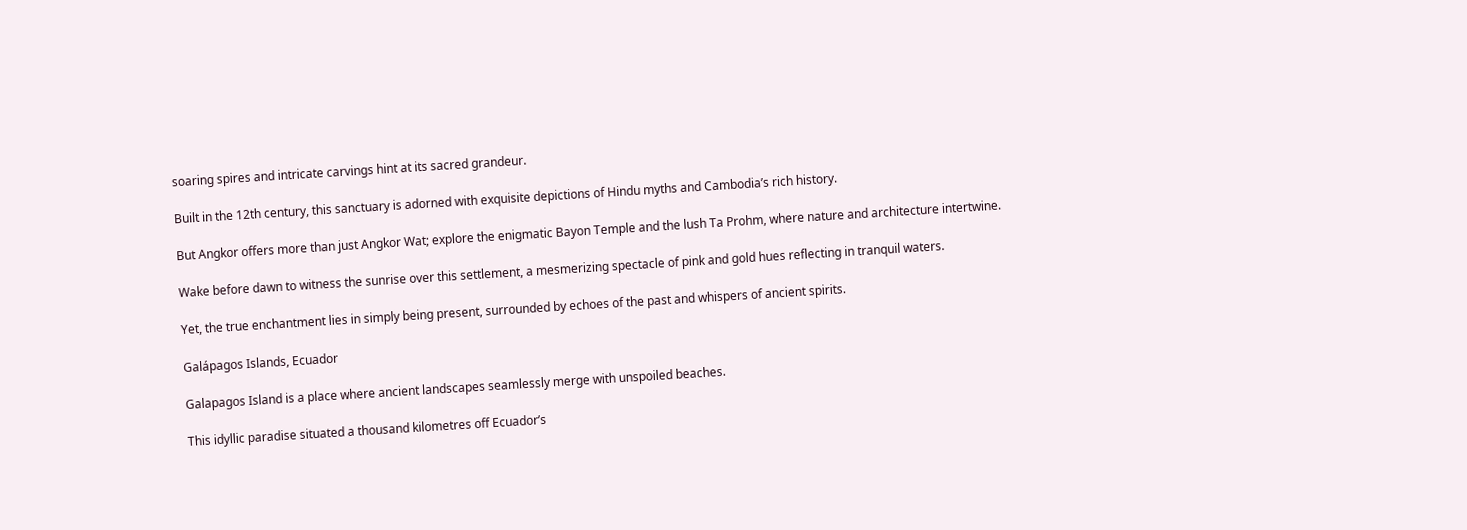soaring spires and intricate carvings hint at its sacred grandeur.

Built in the 12th century, this sanctuary is adorned with exquisite depictions of Hindu myths and Cambodia’s rich history.

But Angkor offers more than just Angkor Wat; explore the enigmatic Bayon Temple and the lush Ta Prohm, where nature and architecture intertwine.

Wake before dawn to witness the sunrise over this settlement, a mesmerizing spectacle of pink and gold hues reflecting in tranquil waters.

Yet, the true enchantment lies in simply being present, surrounded by echoes of the past and whispers of ancient spirits.

Galápagos Islands, Ecuador

Galapagos Island is a place where ancient landscapes seamlessly merge with unspoiled beaches.

This idyllic paradise situated a thousand kilometres off Ecuador’s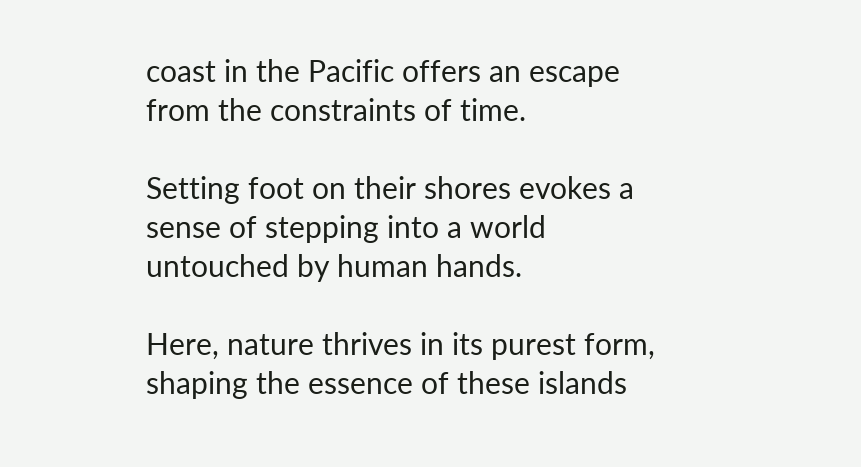coast in the Pacific offers an escape from the constraints of time.

Setting foot on their shores evokes a sense of stepping into a world untouched by human hands.

Here, nature thrives in its purest form, shaping the essence of these islands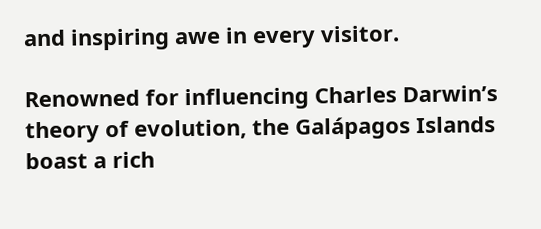and inspiring awe in every visitor.

Renowned for influencing Charles Darwin’s theory of evolution, the Galápagos Islands boast a rich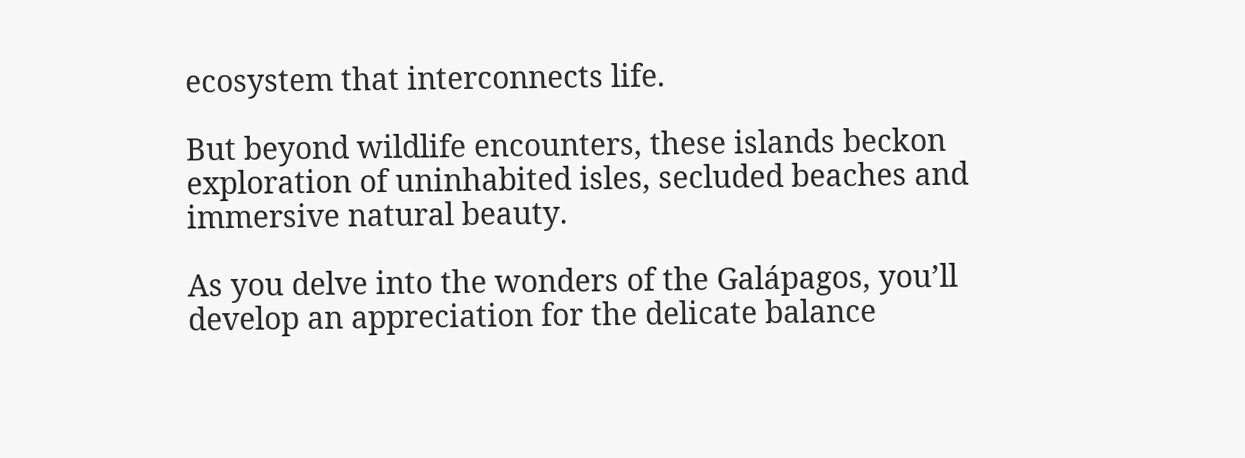ecosystem that interconnects life.

But beyond wildlife encounters, these islands beckon exploration of uninhabited isles, secluded beaches and immersive natural beauty.

As you delve into the wonders of the Galápagos, you’ll develop an appreciation for the delicate balance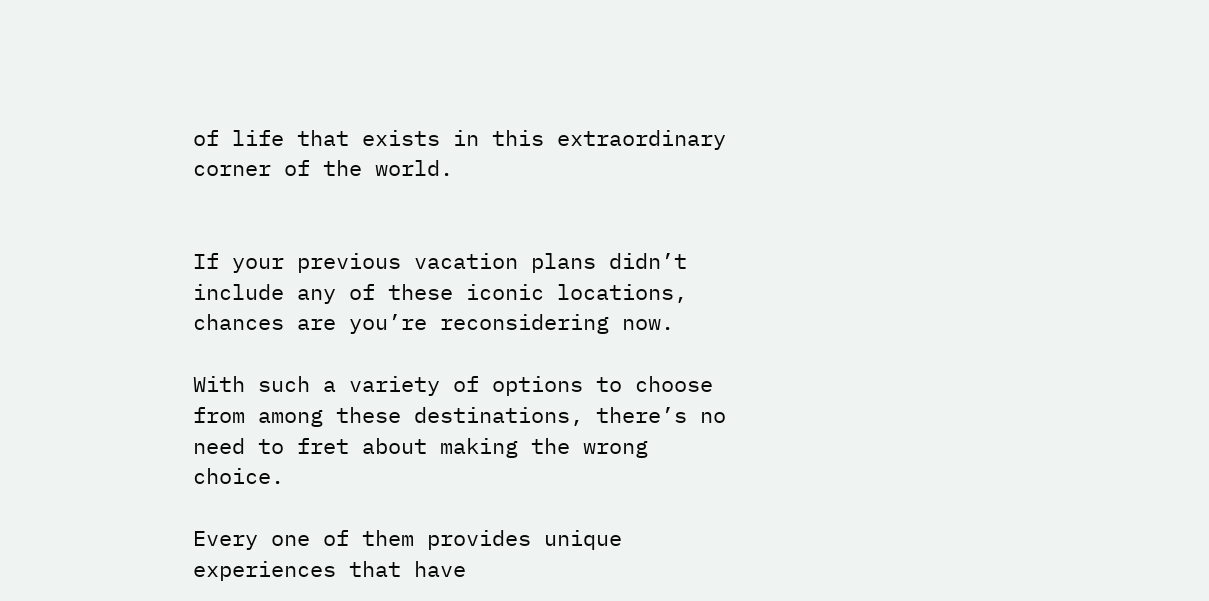of life that exists in this extraordinary corner of the world.


If your previous vacation plans didn’t include any of these iconic locations, chances are you’re reconsidering now.

With such a variety of options to choose from among these destinations, there’s no need to fret about making the wrong choice.

Every one of them provides unique experiences that have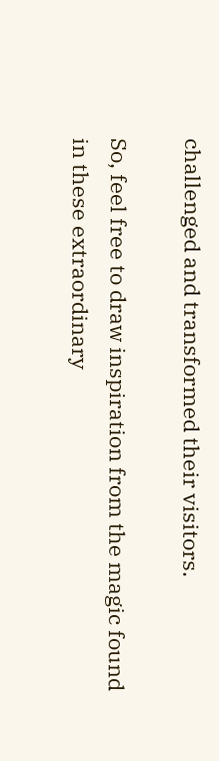challenged and transformed their visitors.

So, feel free to draw inspiration from the magic found in these extraordinary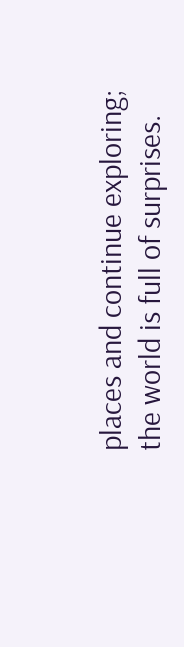places and continue exploring; the world is full of surprises.